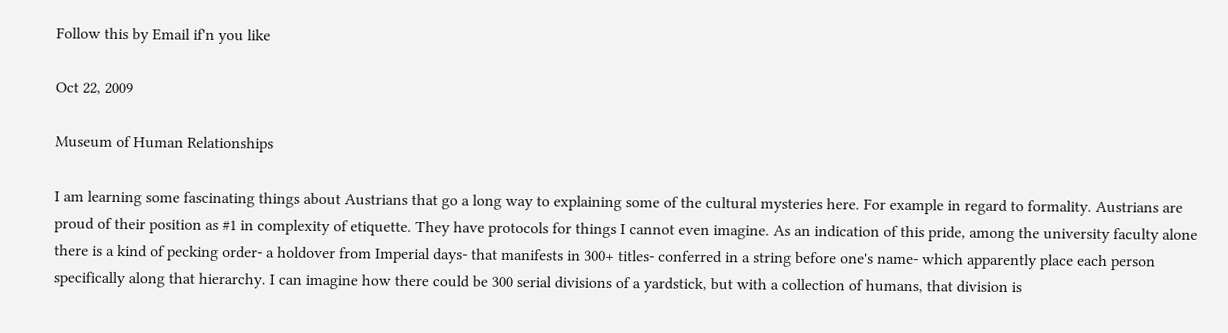Follow this by Email if'n you like

Oct 22, 2009

Museum of Human Relationships

I am learning some fascinating things about Austrians that go a long way to explaining some of the cultural mysteries here. For example in regard to formality. Austrians are proud of their position as #1 in complexity of etiquette. They have protocols for things I cannot even imagine. As an indication of this pride, among the university faculty alone there is a kind of pecking order- a holdover from Imperial days- that manifests in 300+ titles- conferred in a string before one's name- which apparently place each person specifically along that hierarchy. I can imagine how there could be 300 serial divisions of a yardstick, but with a collection of humans, that division is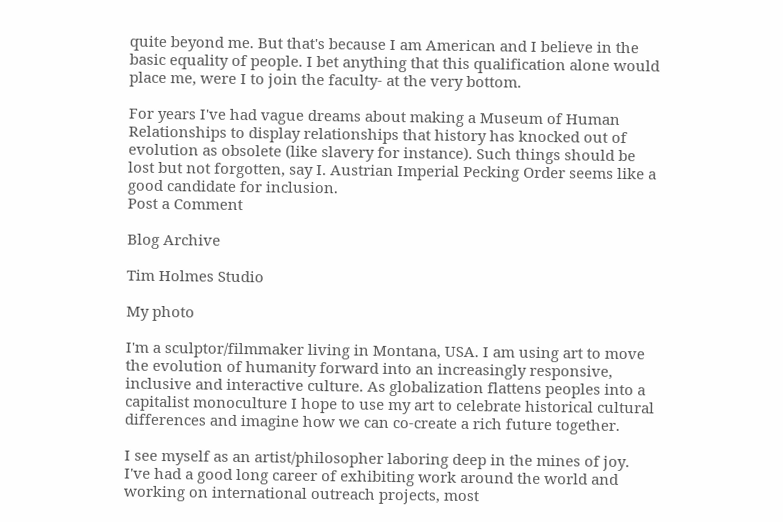quite beyond me. But that's because I am American and I believe in the basic equality of people. I bet anything that this qualification alone would place me, were I to join the faculty- at the very bottom.

For years I've had vague dreams about making a Museum of Human Relationships to display relationships that history has knocked out of evolution as obsolete (like slavery for instance). Such things should be lost but not forgotten, say I. Austrian Imperial Pecking Order seems like a good candidate for inclusion.
Post a Comment

Blog Archive

Tim Holmes Studio

My photo

I'm a sculptor/filmmaker living in Montana, USA. I am using art to move the evolution of humanity forward into an increasingly responsive, inclusive and interactive culture. As globalization flattens peoples into a capitalist monoculture I hope to use my art to celebrate historical cultural differences and imagine how we can co-create a rich future together.

I see myself as an artist/philosopher laboring deep in the mines of joy. I've had a good long career of exhibiting work around the world and working on international outreach projects, most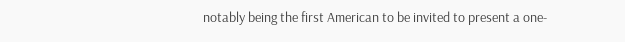notably being the first American to be invited to present a one-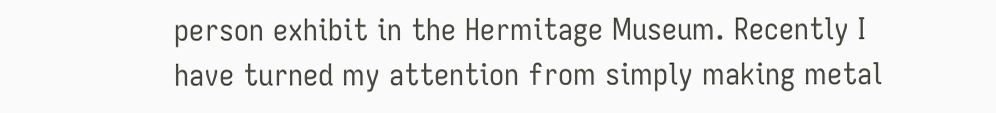person exhibit in the Hermitage Museum. Recently I have turned my attention from simply making metal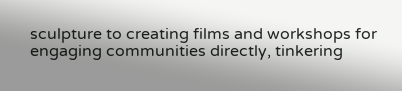sculpture to creating films and workshops for engaging communities directly, tinkering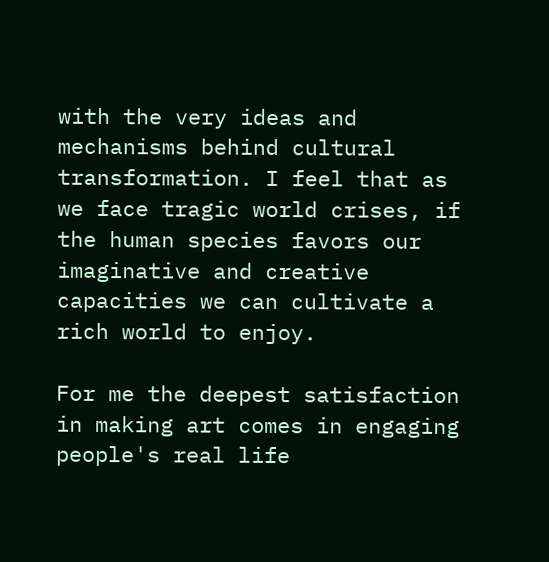with the very ideas and mechanisms behind cultural transformation. I feel that as we face tragic world crises, if the human species favors our imaginative and creative capacities we can cultivate a rich world to enjoy.

For me the deepest satisfaction in making art comes in engaging people's real life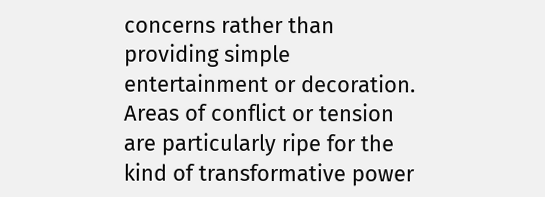concerns rather than providing simple entertainment or decoration. Areas of conflict or tension are particularly ripe for the kind of transformative power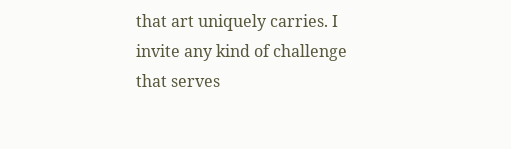that art uniquely carries. I invite any kind of challenge that serves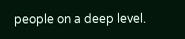people on a deep level.